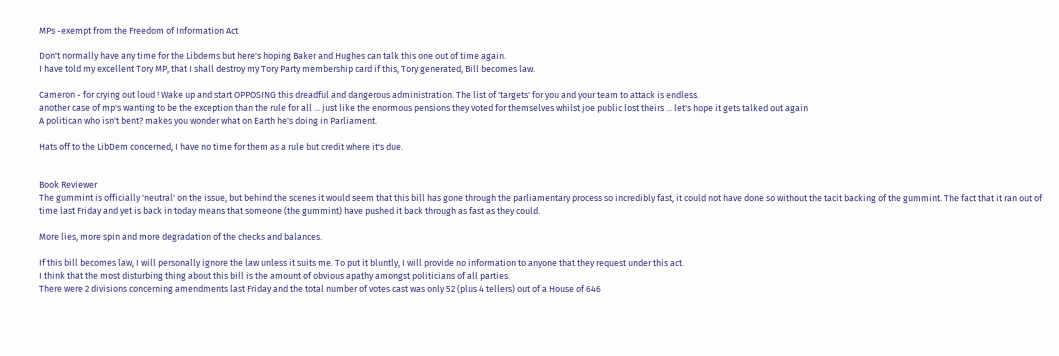MPs -exempt from the Freedom of Information Act

Don't normally have any time for the Libdems but here's hoping Baker and Hughes can talk this one out of time again.
I have told my excellent Tory MP, that I shall destroy my Tory Party membership card if this, Tory generated, Bill becomes law.

Cameron - for crying out loud ! Wake up and start OPPOSING this dreadful and dangerous administration. The list of 'targets' for you and your team to attack is endless.
another case of mp's wanting to be the exception than the rule for all ... just like the enormous pensions they voted for themselves whilst joe public lost theirs ... let's hope it gets talked out again
A politican who isn't bent? makes you wonder what on Earth he's doing in Parliament.

Hats off to the LibDem concerned, I have no time for them as a rule but credit where it's due.


Book Reviewer
The gummint is officially 'neutral' on the issue, but behind the scenes it would seem that this bill has gone through the parliamentary process so incredibly fast, it could not have done so without the tacit backing of the gummint. The fact that it ran out of time last Friday and yet is back in today means that someone (the gummint) have pushed it back through as fast as they could.

More lies, more spin and more degradation of the checks and balances.

If this bill becomes law, I will personally ignore the law unless it suits me. To put it bluntly, I will provide no information to anyone that they request under this act.
I think that the most disturbing thing about this bill is the amount of obvious apathy amongst politicians of all parties.
There were 2 divisions concerning amendments last Friday and the total number of votes cast was only 52 (plus 4 tellers) out of a House of 646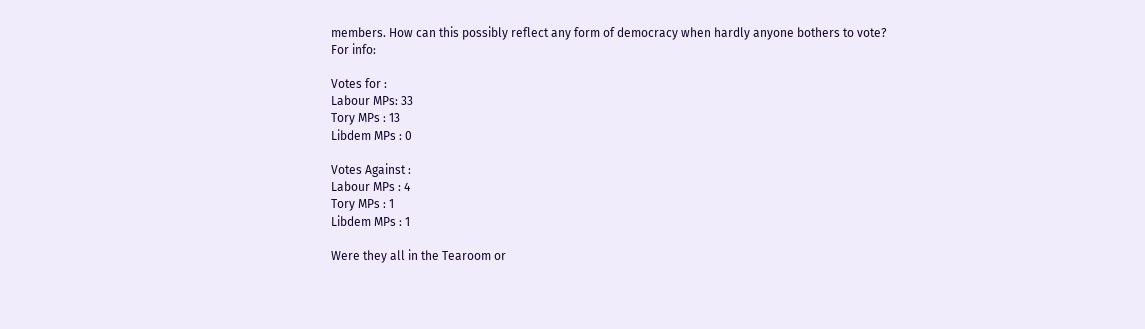members. How can this possibly reflect any form of democracy when hardly anyone bothers to vote?
For info:

Votes for :
Labour MPs: 33
Tory MPs : 13
Libdem MPs : 0

Votes Against :
Labour MPs : 4
Tory MPs : 1
Libdem MPs : 1

Were they all in the Tearoom or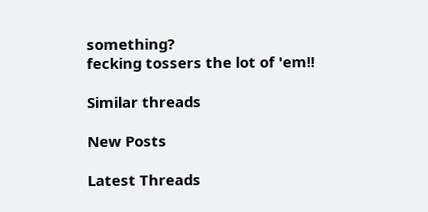something?
fecking tossers the lot of 'em!!

Similar threads

New Posts

Latest Threads